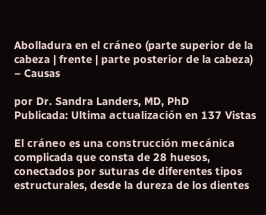Abolladura en el cráneo (parte superior de la cabeza | frente | parte posterior de la cabeza) – Causas

por Dr. Sandra Landers, MD, PhD
Publicada: Ultima actualización en 137 Vistas

El cráneo es una construcción mecánica complicada que consta de 28 huesos, conectados por suturas de diferentes tipos estructurales, desde la dureza de los dientes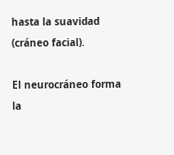hasta la suavidad (cráneo facial).

El neurocráneo forma la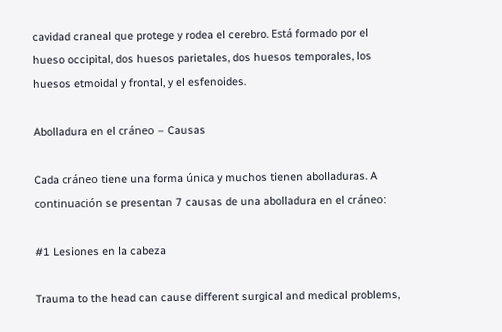cavidad craneal que protege y rodea el cerebro. Está formado por el hueso occipital, dos huesos parietales, dos huesos temporales, los huesos etmoidal y frontal, y el esfenoides.

Abolladura en el cráneo – Causas

Cada cráneo tiene una forma única y muchos tienen abolladuras. A continuación se presentan 7 causas de una abolladura en el cráneo:

#1 Lesiones en la cabeza

Trauma to the head can cause different surgical and medical problems,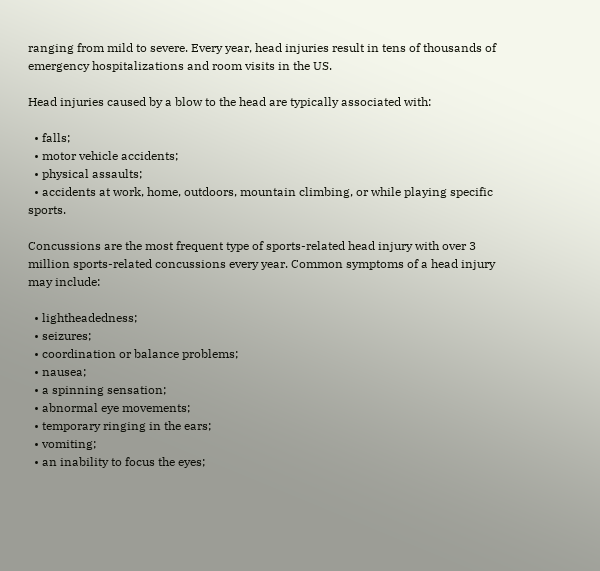ranging from mild to severe. Every year, head injuries result in tens of thousands of emergency hospitalizations and room visits in the US.

Head injuries caused by a blow to the head are typically associated with:

  • falls;
  • motor vehicle accidents;
  • physical assaults;
  • accidents at work, home, outdoors, mountain climbing, or while playing specific sports.

Concussions are the most frequent type of sports-related head injury with over 3 million sports-related concussions every year. Common symptoms of a head injury may include:

  • lightheadedness;
  • seizures;
  • coordination or balance problems;
  • nausea;
  • a spinning sensation;
  • abnormal eye movements;
  • temporary ringing in the ears;
  • vomiting;
  • an inability to focus the eyes;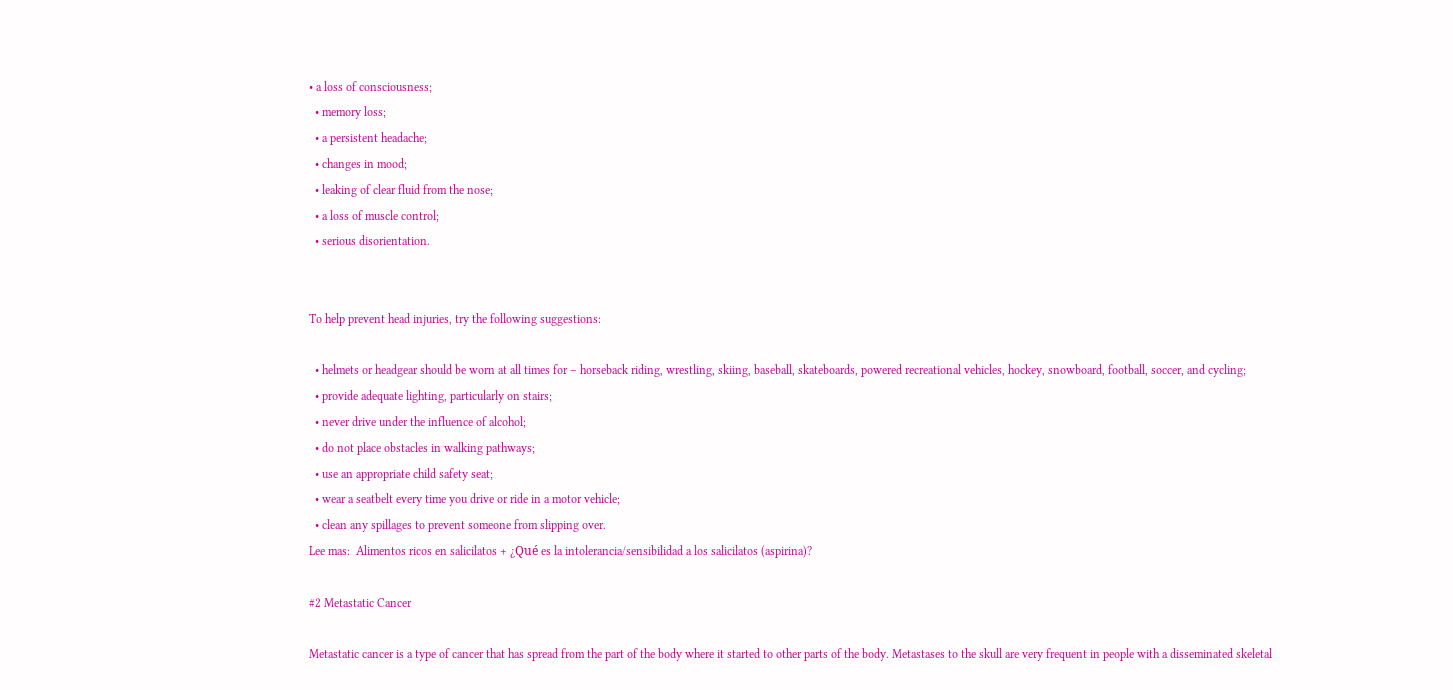• a loss of consciousness;
  • memory loss;
  • a persistent headache;
  • changes in mood;
  • leaking of clear fluid from the nose;
  • a loss of muscle control;
  • serious disorientation.


To help prevent head injuries, try the following suggestions:

  • helmets or headgear should be worn at all times for – horseback riding, wrestling, skiing, baseball, skateboards, powered recreational vehicles, hockey, snowboard, football, soccer, and cycling;
  • provide adequate lighting, particularly on stairs;
  • never drive under the influence of alcohol;
  • do not place obstacles in walking pathways;
  • use an appropriate child safety seat;
  • wear a seatbelt every time you drive or ride in a motor vehicle;
  • clean any spillages to prevent someone from slipping over.
Lee mas:  Alimentos ricos en salicilatos + ¿Qué es la intolerancia/sensibilidad a los salicilatos (aspirina)?

#2 Metastatic Cancer

Metastatic cancer is a type of cancer that has spread from the part of the body where it started to other parts of the body. Metastases to the skull are very frequent in people with a disseminated skeletal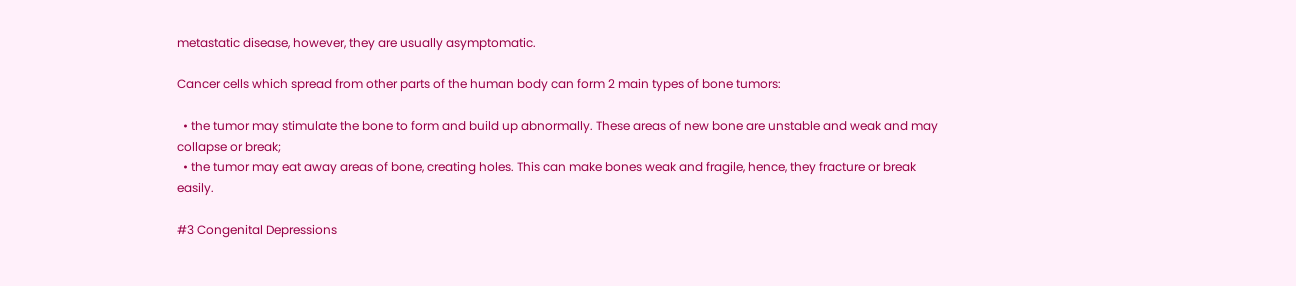metastatic disease, however, they are usually asymptomatic.

Cancer cells which spread from other parts of the human body can form 2 main types of bone tumors:

  • the tumor may stimulate the bone to form and build up abnormally. These areas of new bone are unstable and weak and may collapse or break;
  • the tumor may eat away areas of bone, creating holes. This can make bones weak and fragile, hence, they fracture or break easily.

#3 Congenital Depressions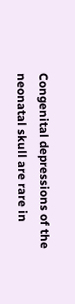Congenital depressions of the neonatal skull are rare in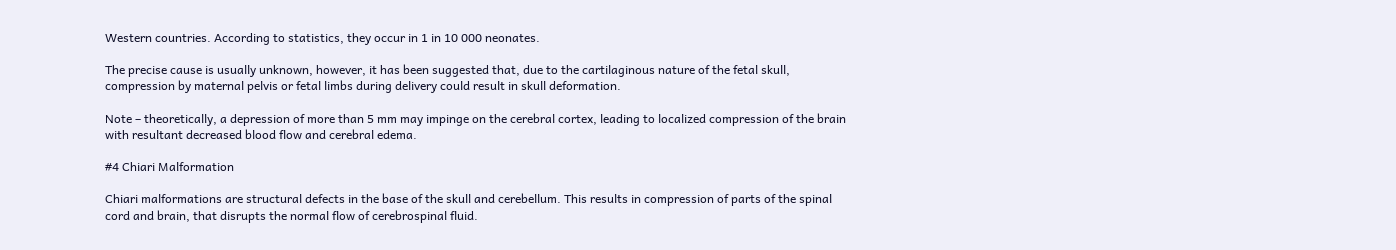Western countries. According to statistics, they occur in 1 in 10 000 neonates.

The precise cause is usually unknown, however, it has been suggested that, due to the cartilaginous nature of the fetal skull, compression by maternal pelvis or fetal limbs during delivery could result in skull deformation.

Note – theoretically, a depression of more than 5 mm may impinge on the cerebral cortex, leading to localized compression of the brain with resultant decreased blood flow and cerebral edema.

#4 Chiari Malformation

Chiari malformations are structural defects in the base of the skull and cerebellum. This results in compression of parts of the spinal cord and brain, that disrupts the normal flow of cerebrospinal fluid.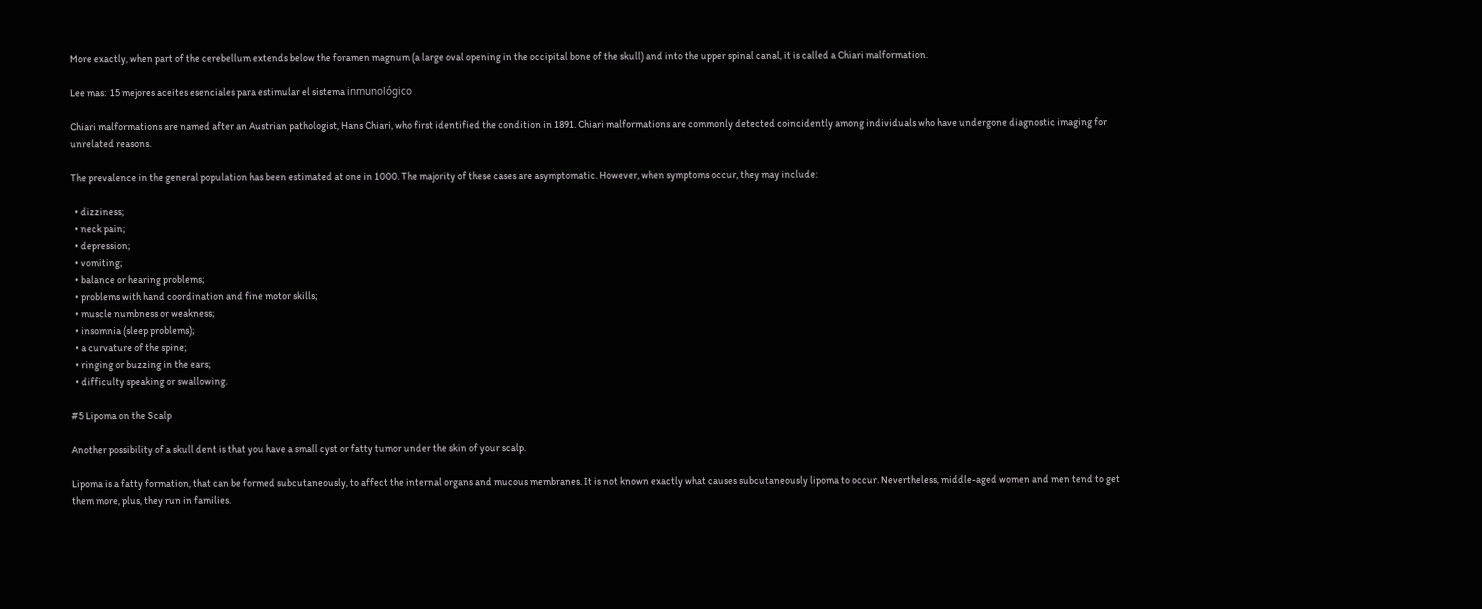More exactly, when part of the cerebellum extends below the foramen magnum (a large oval opening in the occipital bone of the skull) and into the upper spinal canal, it is called a Chiari malformation.

Lee mas:  15 mejores aceites esenciales para estimular el sistema inmunológico

Chiari malformations are named after an Austrian pathologist, Hans Chiari, who first identified the condition in 1891. Chiari malformations are commonly detected coincidently among individuals who have undergone diagnostic imaging for unrelated reasons.

The prevalence in the general population has been estimated at one in 1000. The majority of these cases are asymptomatic. However, when symptoms occur, they may include:

  • dizziness;
  • neck pain;
  • depression;
  • vomiting;
  • balance or hearing problems;
  • problems with hand coordination and fine motor skills;
  • muscle numbness or weakness;
  • insomnia (sleep problems);
  • a curvature of the spine;
  • ringing or buzzing in the ears;
  • difficulty speaking or swallowing.

#5 Lipoma on the Scalp

Another possibility of a skull dent is that you have a small cyst or fatty tumor under the skin of your scalp.

Lipoma is a fatty formation, that can be formed subcutaneously, to affect the internal organs and mucous membranes. It is not known exactly what causes subcutaneously lipoma to occur. Nevertheless, middle-aged women and men tend to get them more, plus, they run in families.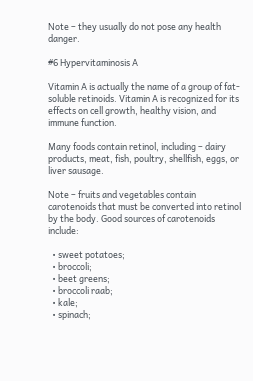Note – they usually do not pose any health danger.

#6 Hypervitaminosis A

Vitamin A is actually the name of a group of fat-soluble retinoids. Vitamin A is recognized for its effects on cell growth, healthy vision, and immune function.

Many foods contain retinol, including – dairy products, meat, fish, poultry, shellfish, eggs, or liver sausage.

Note – fruits and vegetables contain carotenoids that must be converted into retinol by the body. Good sources of carotenoids include:

  • sweet potatoes;
  • broccoli;
  • beet greens;
  • broccoli raab;
  • kale;
  • spinach;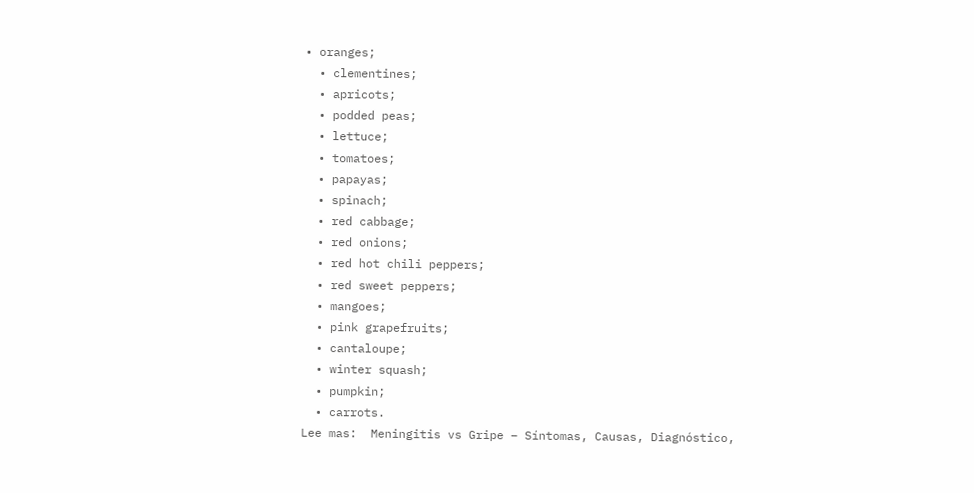• oranges;
  • clementines;
  • apricots;
  • podded peas;
  • lettuce;
  • tomatoes;
  • papayas;
  • spinach;
  • red cabbage;
  • red onions;
  • red hot chili peppers;
  • red sweet peppers;
  • mangoes;
  • pink grapefruits;
  • cantaloupe;
  • winter squash;
  • pumpkin;
  • carrots.
Lee mas:  Meningitis vs Gripe – Síntomas, Causas, Diagnóstico,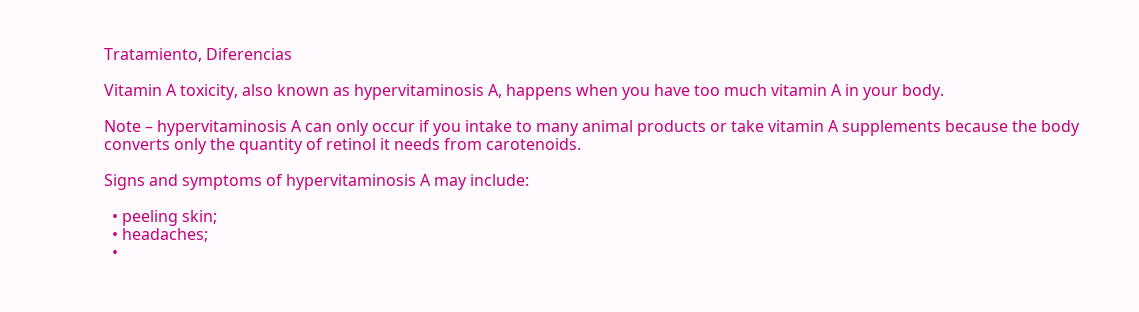Tratamiento, Diferencias

Vitamin A toxicity, also known as hypervitaminosis A, happens when you have too much vitamin A in your body.

Note – hypervitaminosis A can only occur if you intake to many animal products or take vitamin A supplements because the body converts only the quantity of retinol it needs from carotenoids.

Signs and symptoms of hypervitaminosis A may include:

  • peeling skin;
  • headaches;
  •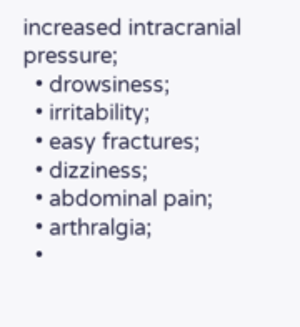increased intracranial pressure;
  • drowsiness;
  • irritability;
  • easy fractures;
  • dizziness;
  • abdominal pain;
  • arthralgia;
  •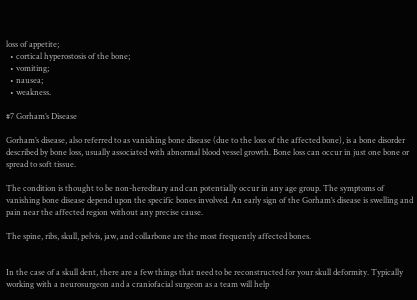loss of appetite;
  • cortical hyperostosis of the bone;
  • vomiting;
  • nausea;
  • weakness.

#7 Gorham’s Disease

Gorham’s disease, also referred to as vanishing bone disease (due to the loss of the affected bone), is a bone disorder described by bone loss, usually associated with abnormal blood vessel growth. Bone loss can occur in just one bone or spread to soft tissue.

The condition is thought to be non-hereditary and can potentially occur in any age group. The symptoms of vanishing bone disease depend upon the specific bones involved. An early sign of the Gorham’s disease is swelling and pain near the affected region without any precise cause.

The spine, ribs, skull, pelvis, jaw, and collarbone are the most frequently affected bones.


In the case of a skull dent, there are a few things that need to be reconstructed for your skull deformity. Typically working with a neurosurgeon and a craniofacial surgeon as a team will help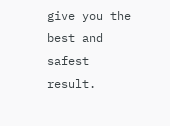give you the best and safest result.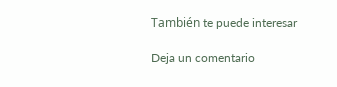También te puede interesar

Deja un comentario